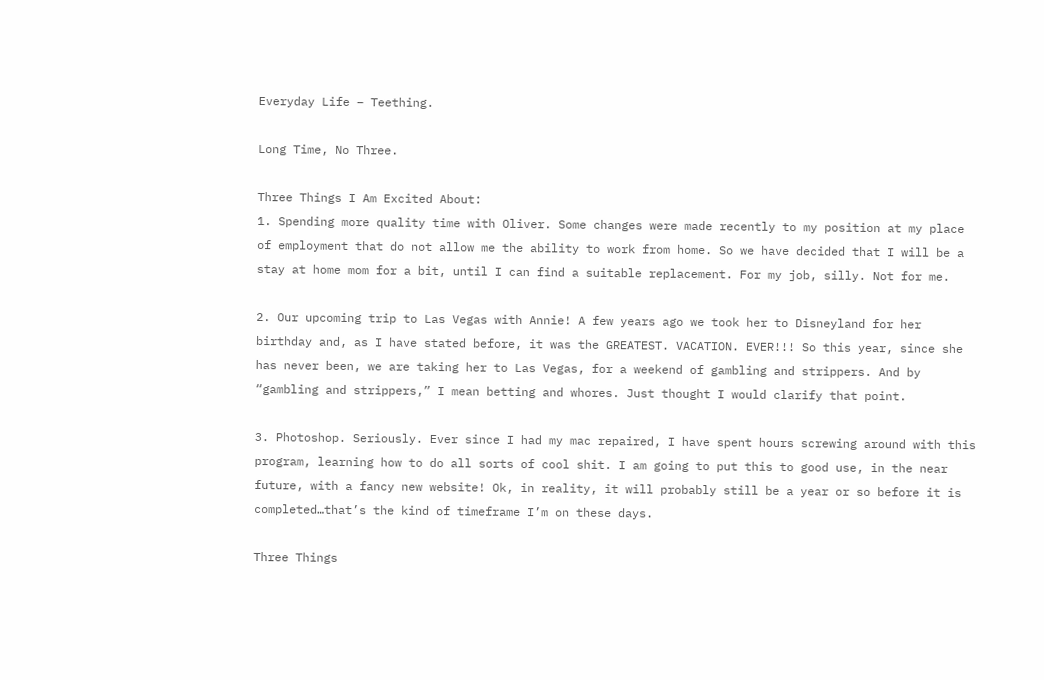Everyday Life – Teething.

Long Time, No Three.

Three Things I Am Excited About:
1. Spending more quality time with Oliver. Some changes were made recently to my position at my place of employment that do not allow me the ability to work from home. So we have decided that I will be a stay at home mom for a bit, until I can find a suitable replacement. For my job, silly. Not for me.

2. Our upcoming trip to Las Vegas with Annie! A few years ago we took her to Disneyland for her birthday and, as I have stated before, it was the GREATEST. VACATION. EVER!!! So this year, since she has never been, we are taking her to Las Vegas, for a weekend of gambling and strippers. And by “gambling and strippers,” I mean betting and whores. Just thought I would clarify that point.

3. Photoshop. Seriously. Ever since I had my mac repaired, I have spent hours screwing around with this program, learning how to do all sorts of cool shit. I am going to put this to good use, in the near future, with a fancy new website! Ok, in reality, it will probably still be a year or so before it is completed…that’s the kind of timeframe I’m on these days.

Three Things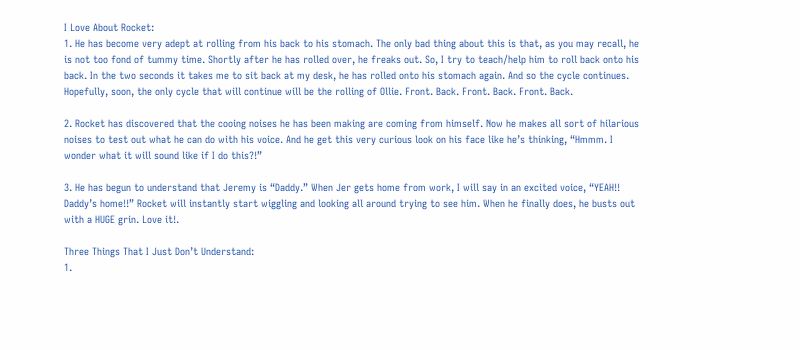I Love About Rocket:
1. He has become very adept at rolling from his back to his stomach. The only bad thing about this is that, as you may recall, he is not too fond of tummy time. Shortly after he has rolled over, he freaks out. So, I try to teach/help him to roll back onto his back. In the two seconds it takes me to sit back at my desk, he has rolled onto his stomach again. And so the cycle continues. Hopefully, soon, the only cycle that will continue will be the rolling of Ollie. Front. Back. Front. Back. Front. Back.

2. Rocket has discovered that the cooing noises he has been making are coming from himself. Now he makes all sort of hilarious noises to test out what he can do with his voice. And he get this very curious look on his face like he’s thinking, “Hmmm. I wonder what it will sound like if I do this?!”

3. He has begun to understand that Jeremy is “Daddy.” When Jer gets home from work, I will say in an excited voice, “YEAH!! Daddy’s home!!” Rocket will instantly start wiggling and looking all around trying to see him. When he finally does, he busts out with a HUGE grin. Love it!.

Three Things That I Just Don’t Understand:
1.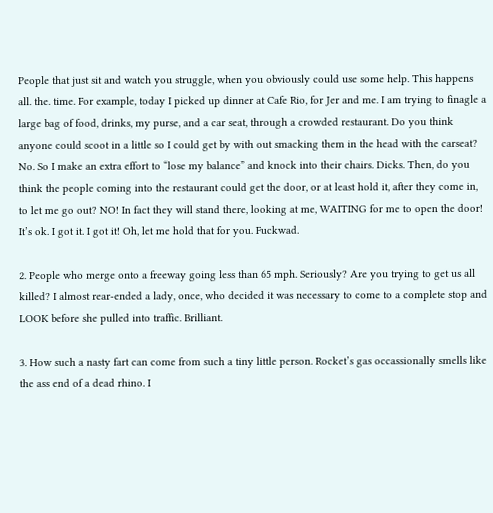People that just sit and watch you struggle, when you obviously could use some help. This happens all. the. time. For example, today I picked up dinner at Cafe Rio, for Jer and me. I am trying to finagle a large bag of food, drinks, my purse, and a car seat, through a crowded restaurant. Do you think anyone could scoot in a little so I could get by with out smacking them in the head with the carseat? No. So I make an extra effort to “lose my balance” and knock into their chairs. Dicks. Then, do you think the people coming into the restaurant could get the door, or at least hold it, after they come in, to let me go out? NO! In fact they will stand there, looking at me, WAITING for me to open the door! It’s ok. I got it. I got it! Oh, let me hold that for you. Fuckwad.

2. People who merge onto a freeway going less than 65 mph. Seriously? Are you trying to get us all killed? I almost rear-ended a lady, once, who decided it was necessary to come to a complete stop and LOOK before she pulled into traffic. Brilliant.

3. How such a nasty fart can come from such a tiny little person. Rocket’s gas occassionally smells like the ass end of a dead rhino. I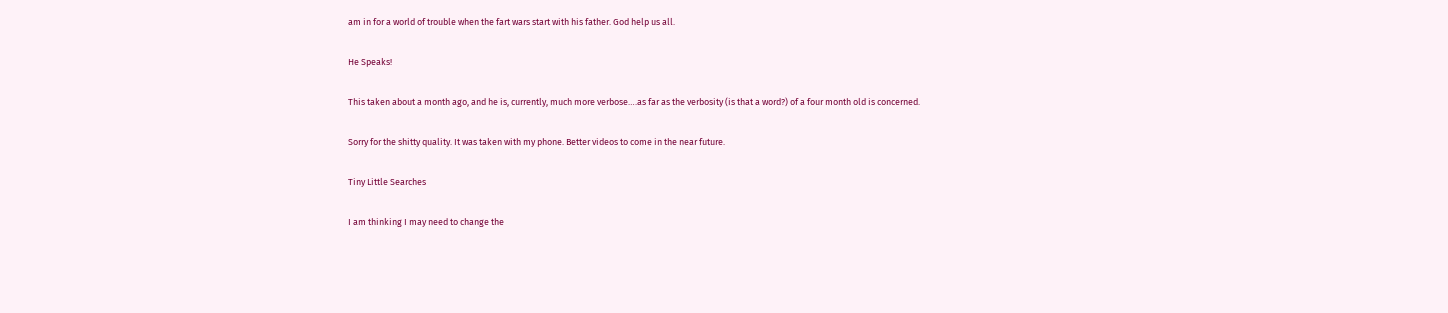am in for a world of trouble when the fart wars start with his father. God help us all.

He Speaks!

This taken about a month ago, and he is, currently, much more verbose….as far as the verbosity (is that a word?) of a four month old is concerned.

Sorry for the shitty quality. It was taken with my phone. Better videos to come in the near future.

Tiny Little Searches

I am thinking I may need to change the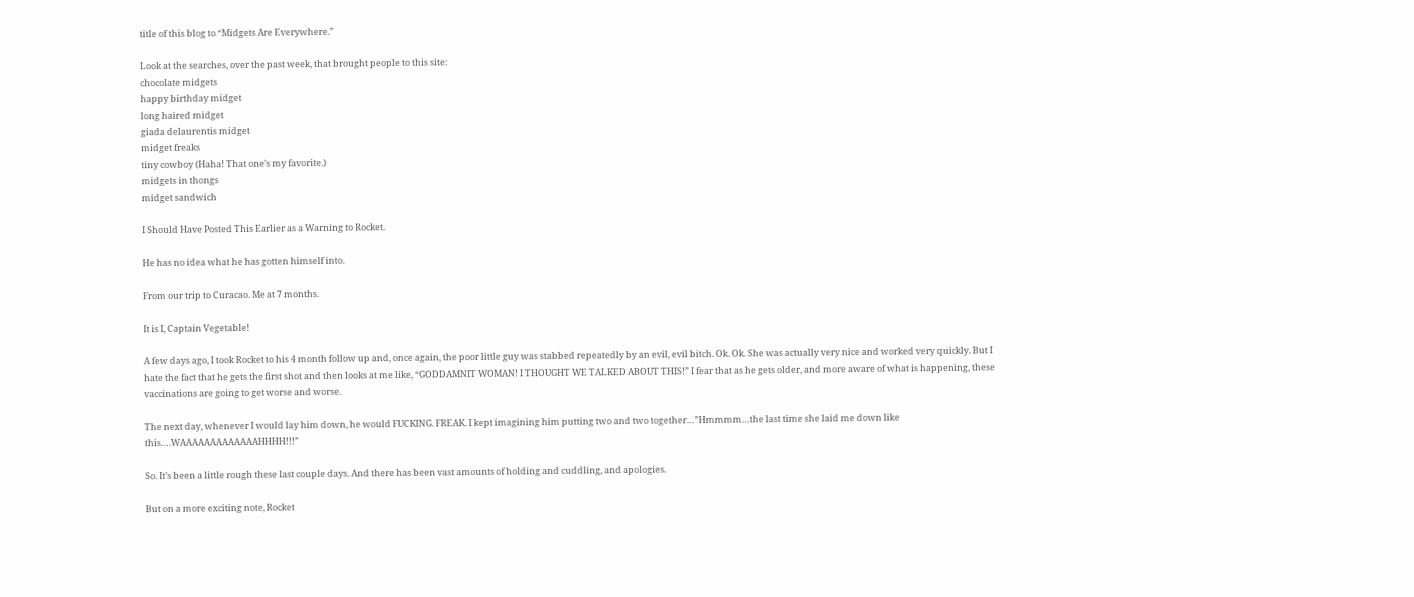title of this blog to “Midgets Are Everywhere.”

Look at the searches, over the past week, that brought people to this site:
chocolate midgets
happy birthday midget
long haired midget
giada delaurentis midget
midget freaks
tiny cowboy (Haha! That one’s my favorite.)
midgets in thongs
midget sandwich

I Should Have Posted This Earlier as a Warning to Rocket.

He has no idea what he has gotten himself into.

From our trip to Curacao. Me at 7 months.

It is I, Captain Vegetable!

A few days ago, I took Rocket to his 4 month follow up and, once again, the poor little guy was stabbed repeatedly by an evil, evil bitch. Ok. Ok. She was actually very nice and worked very quickly. But I hate the fact that he gets the first shot and then looks at me like, “GODDAMNIT WOMAN! I THOUGHT WE TALKED ABOUT THIS!” I fear that as he gets older, and more aware of what is happening, these vaccinations are going to get worse and worse.

The next day, whenever I would lay him down, he would FUCKING. FREAK. I kept imagining him putting two and two together…”Hmmmm…the last time she laid me down like this….WAAAAAAAAAAAAAHHHH!!!”

So. It’s been a little rough these last couple days. And there has been vast amounts of holding and cuddling, and apologies.

But on a more exciting note, Rocket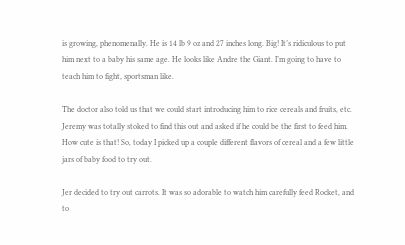is growing, phenomenally. He is 14 lb 9 oz and 27 inches long. Big! It’s ridiculous to put him next to a baby his same age. He looks like Andre the Giant. I’m going to have to teach him to fight, sportsman like.

The doctor also told us that we could start introducing him to rice cereals and fruits, etc. Jeremy was totally stoked to find this out and asked if he could be the first to feed him. How cute is that! So, today I picked up a couple different flavors of cereal and a few little jars of baby food to try out.

Jer decided to try out carrots. It was so adorable to watch him carefully feed Rocket, and to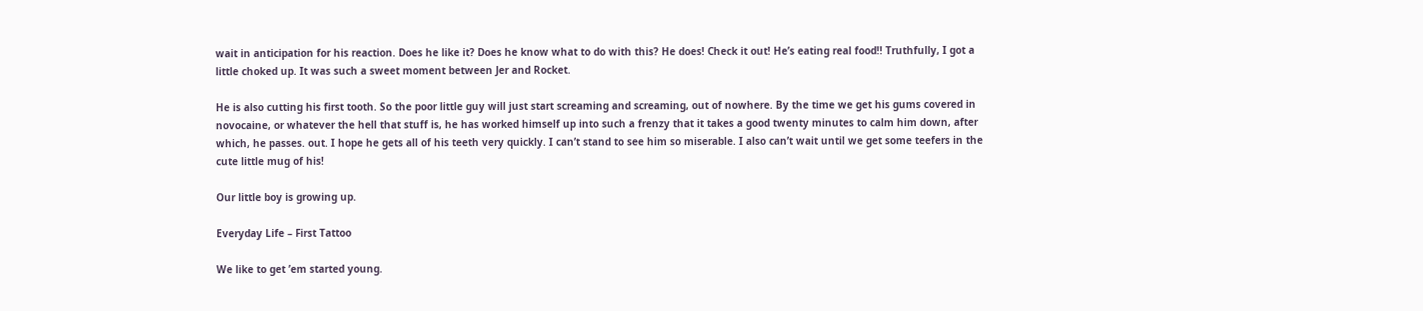wait in anticipation for his reaction. Does he like it? Does he know what to do with this? He does! Check it out! He’s eating real food!! Truthfully, I got a little choked up. It was such a sweet moment between Jer and Rocket.

He is also cutting his first tooth. So the poor little guy will just start screaming and screaming, out of nowhere. By the time we get his gums covered in novocaine, or whatever the hell that stuff is, he has worked himself up into such a frenzy that it takes a good twenty minutes to calm him down, after which, he passes. out. I hope he gets all of his teeth very quickly. I can’t stand to see him so miserable. I also can’t wait until we get some teefers in the cute little mug of his!

Our little boy is growing up.

Everyday Life – First Tattoo

We like to get ’em started young.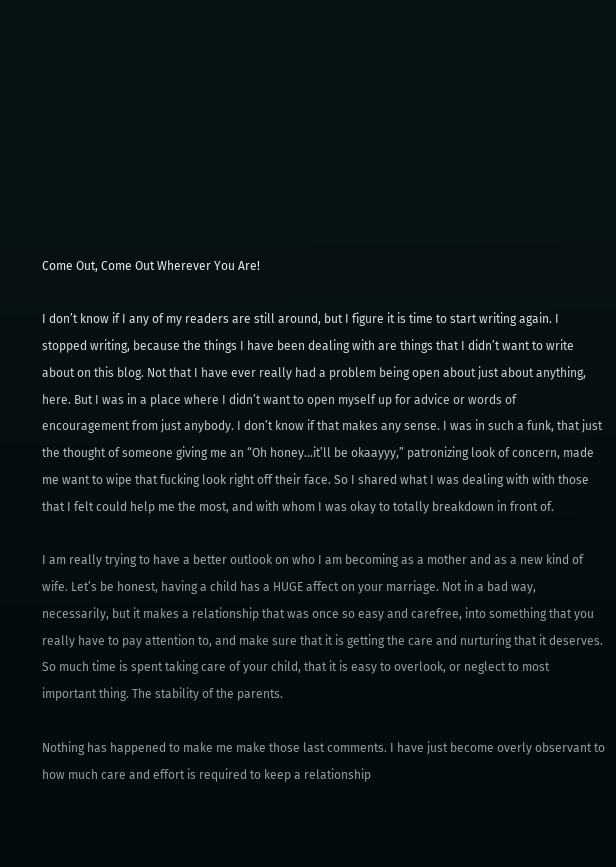Come Out, Come Out Wherever You Are!

I don’t know if I any of my readers are still around, but I figure it is time to start writing again. I stopped writing, because the things I have been dealing with are things that I didn’t want to write about on this blog. Not that I have ever really had a problem being open about just about anything, here. But I was in a place where I didn’t want to open myself up for advice or words of encouragement from just anybody. I don’t know if that makes any sense. I was in such a funk, that just the thought of someone giving me an “Oh honey…it’ll be okaayyy,” patronizing look of concern, made me want to wipe that fucking look right off their face. So I shared what I was dealing with with those that I felt could help me the most, and with whom I was okay to totally breakdown in front of.

I am really trying to have a better outlook on who I am becoming as a mother and as a new kind of wife. Let’s be honest, having a child has a HUGE affect on your marriage. Not in a bad way, necessarily, but it makes a relationship that was once so easy and carefree, into something that you really have to pay attention to, and make sure that it is getting the care and nurturing that it deserves. So much time is spent taking care of your child, that it is easy to overlook, or neglect to most important thing. The stability of the parents.

Nothing has happened to make me make those last comments. I have just become overly observant to how much care and effort is required to keep a relationship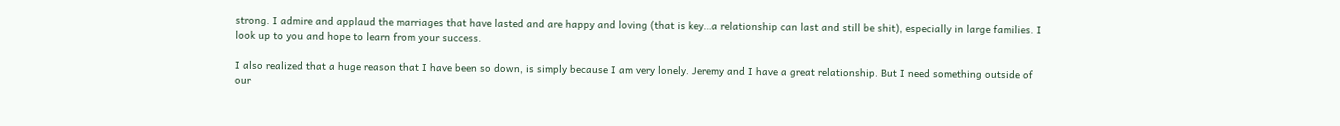strong. I admire and applaud the marriages that have lasted and are happy and loving (that is key…a relationship can last and still be shit), especially in large families. I look up to you and hope to learn from your success.

I also realized that a huge reason that I have been so down, is simply because I am very lonely. Jeremy and I have a great relationship. But I need something outside of our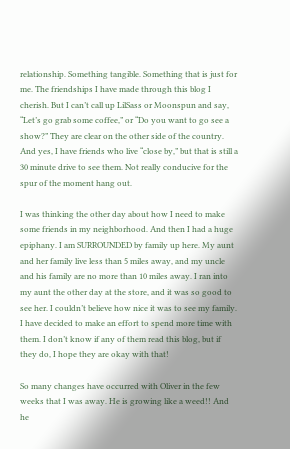relationship. Something tangible. Something that is just for me. The friendships I have made through this blog I cherish. But I can’t call up LilSass or Moonspun and say, “Let’s go grab some coffee,” or “Do you want to go see a show?” They are clear on the other side of the country. And yes, I have friends who live “close by,” but that is still a 30 minute drive to see them. Not really conducive for the spur of the moment hang out.

I was thinking the other day about how I need to make some friends in my neighborhood. And then I had a huge epiphany. I am SURROUNDED by family up here. My aunt and her family live less than 5 miles away, and my uncle and his family are no more than 10 miles away. I ran into my aunt the other day at the store, and it was so good to see her. I couldn’t believe how nice it was to see my family. I have decided to make an effort to spend more time with them. I don’t know if any of them read this blog, but if they do, I hope they are okay with that!

So many changes have occurred with Oliver in the few weeks that I was away. He is growing like a weed!! And he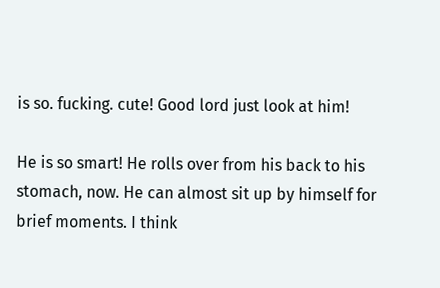is so. fucking. cute! Good lord just look at him!

He is so smart! He rolls over from his back to his stomach, now. He can almost sit up by himself for brief moments. I think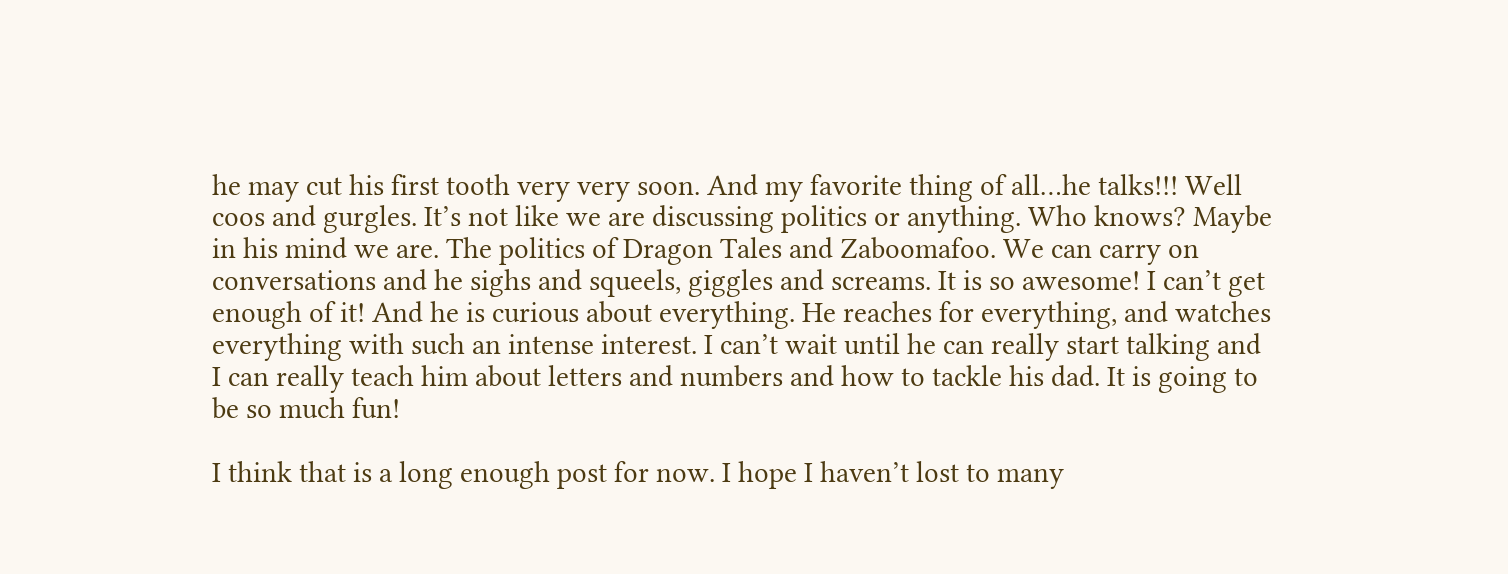he may cut his first tooth very very soon. And my favorite thing of all…he talks!!! Well coos and gurgles. It’s not like we are discussing politics or anything. Who knows? Maybe in his mind we are. The politics of Dragon Tales and Zaboomafoo. We can carry on conversations and he sighs and squeels, giggles and screams. It is so awesome! I can’t get enough of it! And he is curious about everything. He reaches for everything, and watches everything with such an intense interest. I can’t wait until he can really start talking and I can really teach him about letters and numbers and how to tackle his dad. It is going to be so much fun!

I think that is a long enough post for now. I hope I haven’t lost to many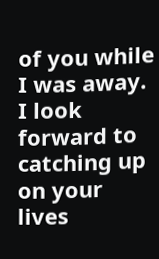of you while I was away. I look forward to catching up on your lives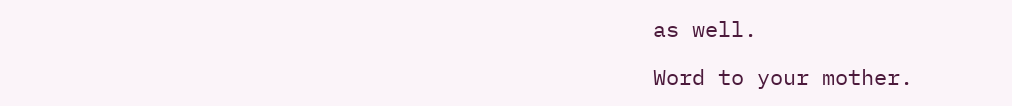as well.

Word to your mother.